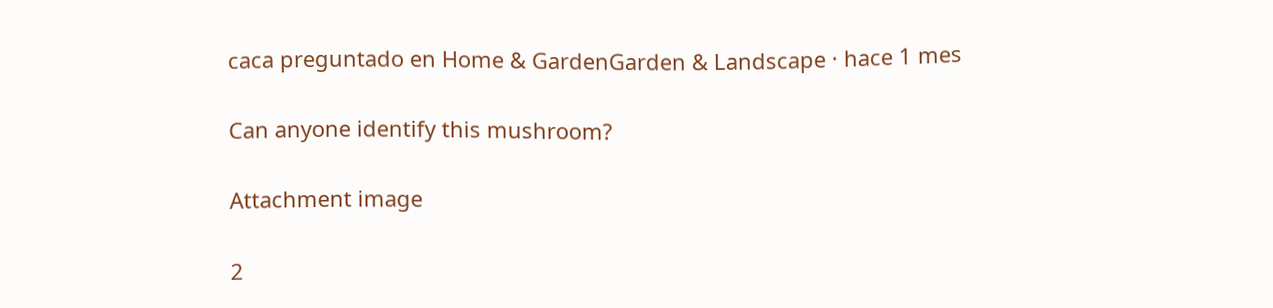caca preguntado en Home & GardenGarden & Landscape · hace 1 mes

Can anyone identify this mushroom?

Attachment image

2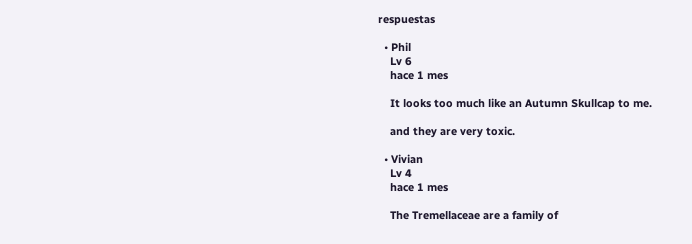respuestas

  • Phil
    Lv 6
    hace 1 mes

    It looks too much like an Autumn Skullcap to me.

    and they are very toxic.

  • Vivian
    Lv 4
    hace 1 mes

    The Tremellaceae are a family of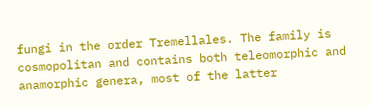fungi in the order Tremellales. The family is cosmopolitan and contains both teleomorphic and anamorphic genera, most of the latter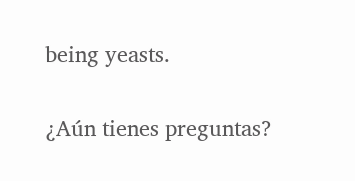being yeasts.

¿Aún tienes preguntas?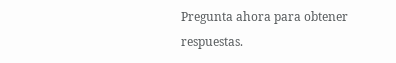Pregunta ahora para obtener respuestas.